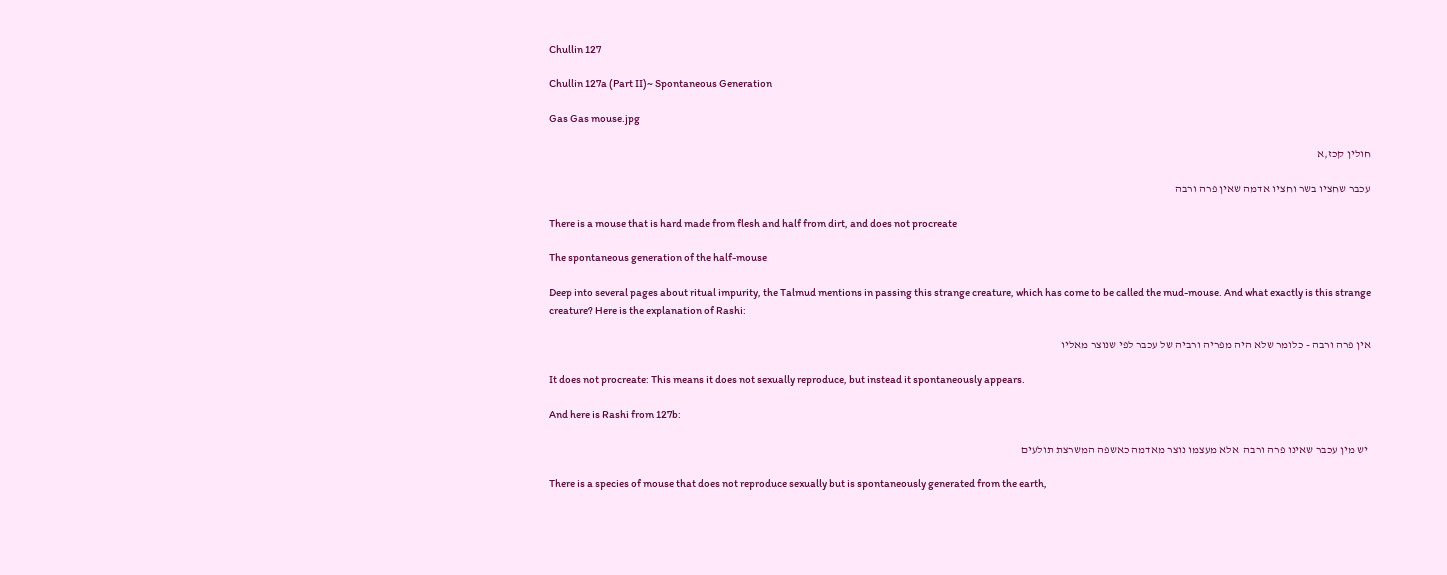Chullin 127

Chullin 127a (Part II)~ Spontaneous Generation

Gas Gas mouse.jpg

חולין קכז,א

עכבר שחציו בשר וחציו אדמה שאין פרה ורבה

There is a mouse that is hard made from flesh and half from dirt, and does not procreate

The spontaneous generation of the half-mouse

Deep into several pages about ritual impurity, the Talmud mentions in passing this strange creature, which has come to be called the mud-mouse. And what exactly is this strange creature? Here is the explanation of Rashi:

אין פרה ורבה - כלומר שלא היה מפריה ורביה של עכבר לפי שנוצר מאליו

It does not procreate: This means it does not sexually reproduce, but instead it spontaneously appears.

And here is Rashi from 127b:

 יש מין עכבר שאינו פרה ורבה  אלא מעצמו נוצר מאדמה כאשפה המשרצת תולעים

There is a species of mouse that does not reproduce sexually but is spontaneously generated from the earth,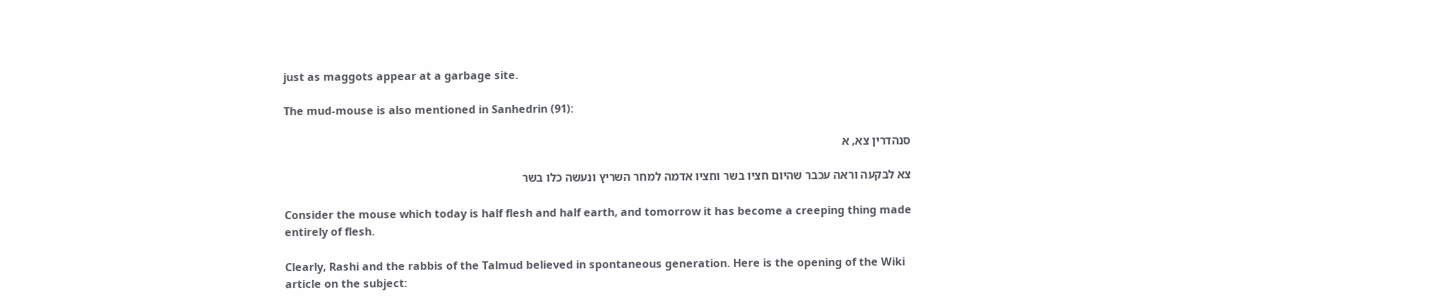just as maggots appear at a garbage site.

The mud-mouse is also mentioned in Sanhedrin (91):

סנהדרין צא, א

צא לבקעה וראה עכבר שהיום חציו בשר וחציו אדמה למחר השריץ ונעשה כלו בשר

Consider the mouse which today is half flesh and half earth, and tomorrow it has become a creeping thing made entirely of flesh.

Clearly, Rashi and the rabbis of the Talmud believed in spontaneous generation. Here is the opening of the Wiki article on the subject: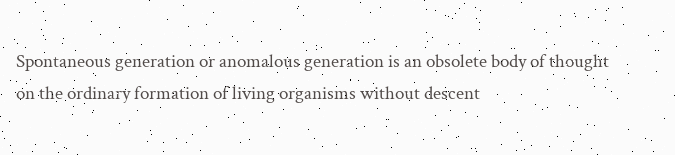Spontaneous generation or anomalous generation is an obsolete body of thought on the ordinary formation of living organisms without descent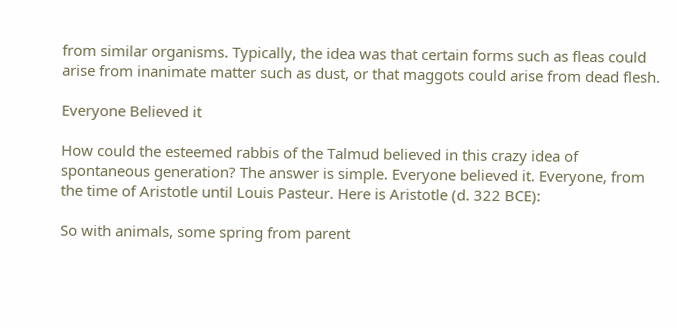from similar organisms. Typically, the idea was that certain forms such as fleas could arise from inanimate matter such as dust, or that maggots could arise from dead flesh.

Everyone Believed it

How could the esteemed rabbis of the Talmud believed in this crazy idea of spontaneous generation? The answer is simple. Everyone believed it. Everyone, from the time of Aristotle until Louis Pasteur. Here is Aristotle (d. 322 BCE):

So with animals, some spring from parent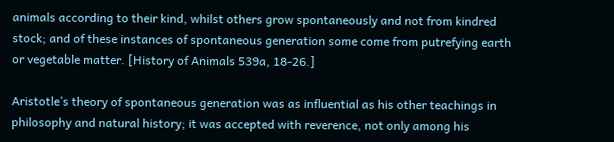animals according to their kind, whilst others grow spontaneously and not from kindred stock; and of these instances of spontaneous generation some come from putrefying earth or vegetable matter. [History of Animals 539a, 18-26.]

Aristotle’s theory of spontaneous generation was as influential as his other teachings in philosophy and natural history; it was accepted with reverence, not only among his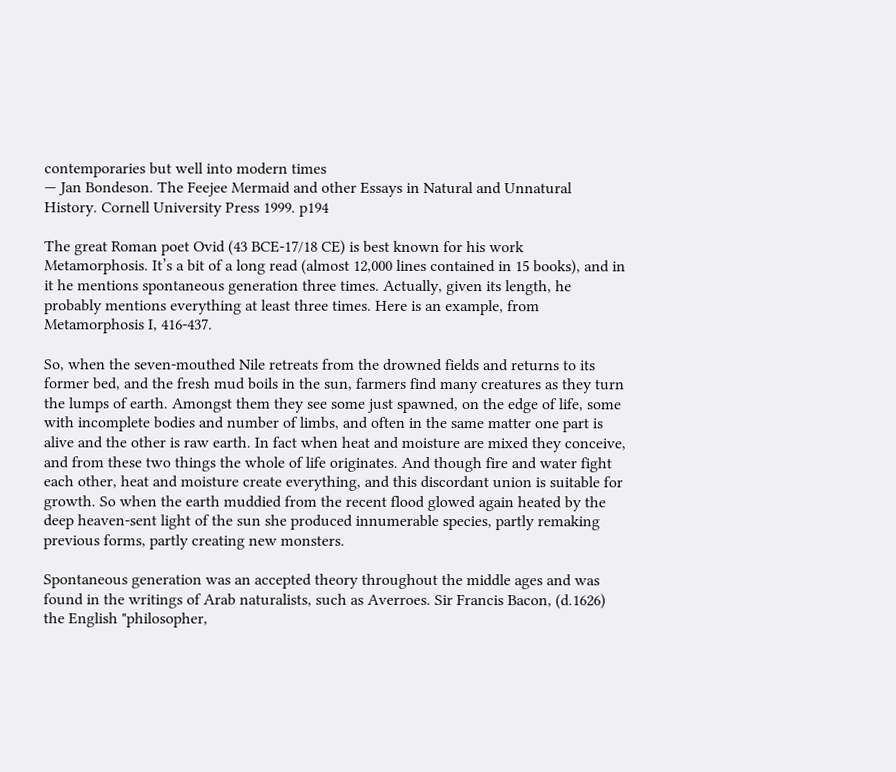contemporaries but well into modern times
— Jan Bondeson. The Feejee Mermaid and other Essays in Natural and Unnatural History. Cornell University Press 1999. p194

The great Roman poet Ovid (43 BCE-17/18 CE) is best known for his work Metamorphosis. It’s a bit of a long read (almost 12,000 lines contained in 15 books), and in it he mentions spontaneous generation three times. Actually, given its length, he probably mentions everything at least three times. Here is an example, from Metamorphosis I, 416-437.

So, when the seven-mouthed Nile retreats from the drowned fields and returns to its former bed, and the fresh mud boils in the sun, farmers find many creatures as they turn the lumps of earth. Amongst them they see some just spawned, on the edge of life, some with incomplete bodies and number of limbs, and often in the same matter one part is alive and the other is raw earth. In fact when heat and moisture are mixed they conceive, and from these two things the whole of life originates. And though fire and water fight each other, heat and moisture create everything, and this discordant union is suitable for growth. So when the earth muddied from the recent flood glowed again heated by the deep heaven-sent light of the sun she produced innumerable species, partly remaking previous forms, partly creating new monsters.

Spontaneous generation was an accepted theory throughout the middle ages and was found in the writings of Arab naturalists, such as Averroes. Sir Francis Bacon, (d.1626) the English "philosopher,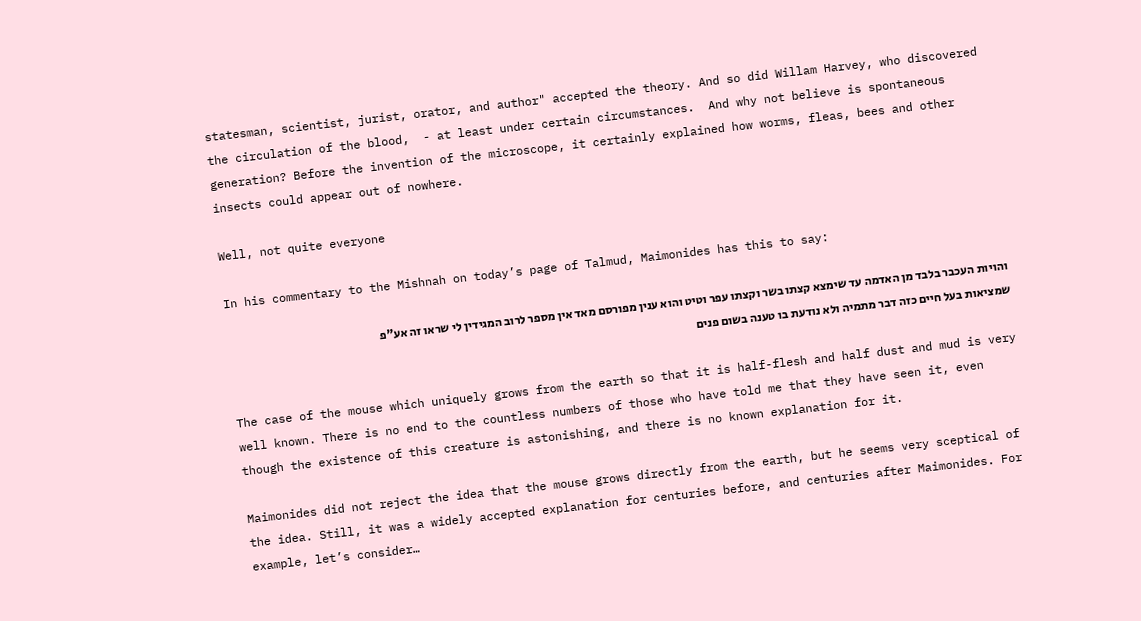statesman, scientist, jurist, orator, and author" accepted the theory. And so did Willam Harvey, who discovered the circulation of the blood,  - at least under certain circumstances.  And why not believe is spontaneous generation? Before the invention of the microscope, it certainly explained how worms, fleas, bees and other insects could appear out of nowhere.

Well, not quite everyone

In his commentary to the Mishnah on today’s page of Talmud, Maimonides has this to say:

והויות העכבר בלבד מן האדמה עד שימצא קצתו בשר וקצתו עפר וטיט והוא ענין מפורסם מאד אין מספר לרוב המגידין לי שראו זה אע"פ שמציאות בעל חיים כזה דבר מתמיה ולא נודעת בו טענה בשום פנים

The case of the mouse which uniquely grows from the earth so that it is half-flesh and half dust and mud is very well known. There is no end to the countless numbers of those who have told me that they have seen it, even though the existence of this creature is astonishing, and there is no known explanation for it.

Maimonides did not reject the idea that the mouse grows directly from the earth, but he seems very sceptical of the idea. Still, it was a widely accepted explanation for centuries before, and centuries after Maimonides. For example, let’s consider…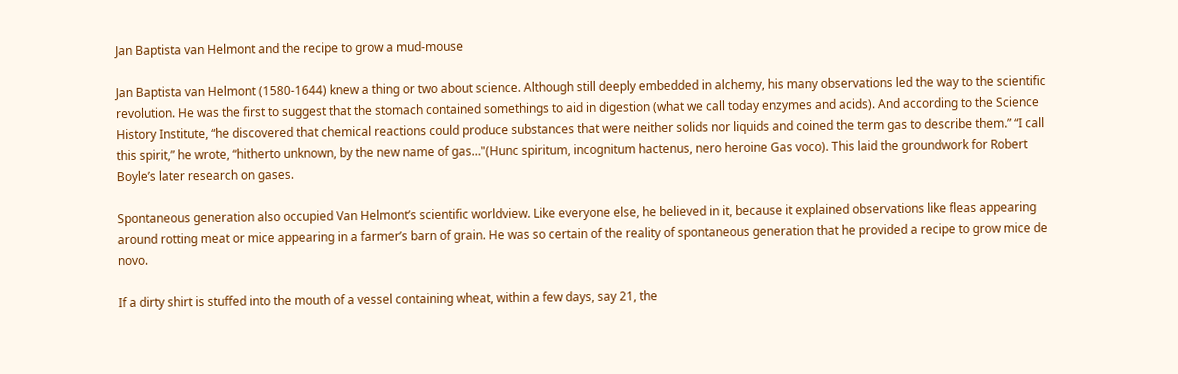Jan Baptista van Helmont and the recipe to grow a mud-mouse

Jan Baptista van Helmont (1580-1644) knew a thing or two about science. Although still deeply embedded in alchemy, his many observations led the way to the scientific revolution. He was the first to suggest that the stomach contained somethings to aid in digestion (what we call today enzymes and acids). And according to the Science History Institute, “he discovered that chemical reactions could produce substances that were neither solids nor liquids and coined the term gas to describe them.” “I call this spirit,” he wrote, “hitherto unknown, by the new name of gas…"(Hunc spiritum, incognitum hactenus, nero heroine Gas voco). This laid the groundwork for Robert Boyle’s later research on gases.

Spontaneous generation also occupied Van Helmont’s scientific worldview. Like everyone else, he believed in it, because it explained observations like fleas appearing around rotting meat or mice appearing in a farmer’s barn of grain. He was so certain of the reality of spontaneous generation that he provided a recipe to grow mice de novo.

If a dirty shirt is stuffed into the mouth of a vessel containing wheat, within a few days, say 21, the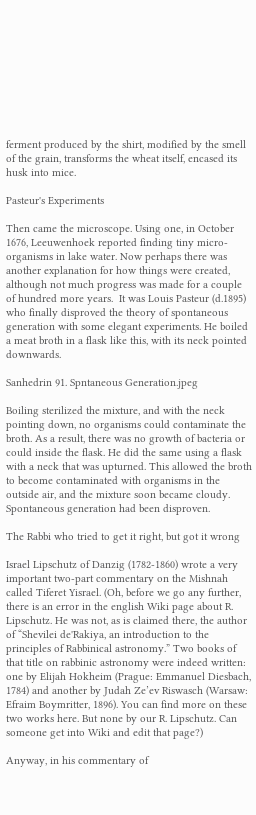ferment produced by the shirt, modified by the smell of the grain, transforms the wheat itself, encased its husk into mice.

Pasteur's Experiments

Then came the microscope. Using one, in October 1676, Leeuwenhoek reported finding tiny micro-organisms in lake water. Now perhaps there was another explanation for how things were created, although not much progress was made for a couple of hundred more years.  It was Louis Pasteur (d.1895) who finally disproved the theory of spontaneous generation with some elegant experiments. He boiled a meat broth in a flask like this, with its neck pointed downwards.

Sanhedrin 91. Spntaneous Generation.jpeg

Boiling sterilized the mixture, and with the neck pointing down, no organisms could contaminate the broth. As a result, there was no growth of bacteria or could inside the flask. He did the same using a flask with a neck that was upturned. This allowed the broth to become contaminated with organisms in the outside air, and the mixture soon became cloudy. Spontaneous generation had been disproven.

The Rabbi who tried to get it right, but got it wrong

Israel Lipschutz of Danzig (1782-1860) wrote a very important two-part commentary on the Mishnah called Tiferet Yisrael. (Oh, before we go any further, there is an error in the english Wiki page about R. Lipschutz. He was not, as is claimed there, the author of “Shevilei de'Rakiya, an introduction to the principles of Rabbinical astronomy.” Two books of that title on rabbinic astronomy were indeed written: one by Elijah Hokheim (Prague: Emmanuel Diesbach, 1784) and another by Judah Ze’ev Riswasch (Warsaw: Efraim Boymritter, 1896). You can find more on these two works here. But none by our R. Lipschutz. Can someone get into Wiki and edit that page?)

Anyway, in his commentary of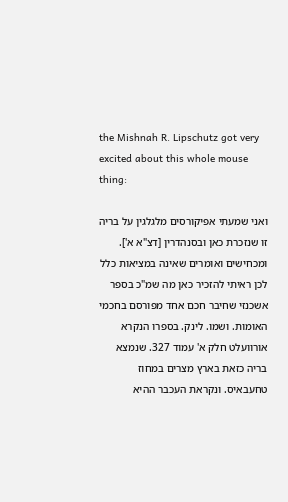the Mishnah R. Lipschutz got very excited about this whole mouse thing:

ואני שמעתי אפיקורסים מלגלגין על בריה זו שנזכרת כאן ובסנהדרין [דצ"א א']. ומכחישים ואומרים שאינה במציאות כלל לכן ראיתי להזכיר כאן מה שמ"כ בספר אשכנזי שחיבר חכם אחד מפורסם בחכמי האומות. ושמו. לינק. בספרו הנקרא אורוועלט חלק א' עמוד 327. שנמצא בריה כזאת בארץ מצרים במחוז טחעבאיס. ונקראת העכבר ההיא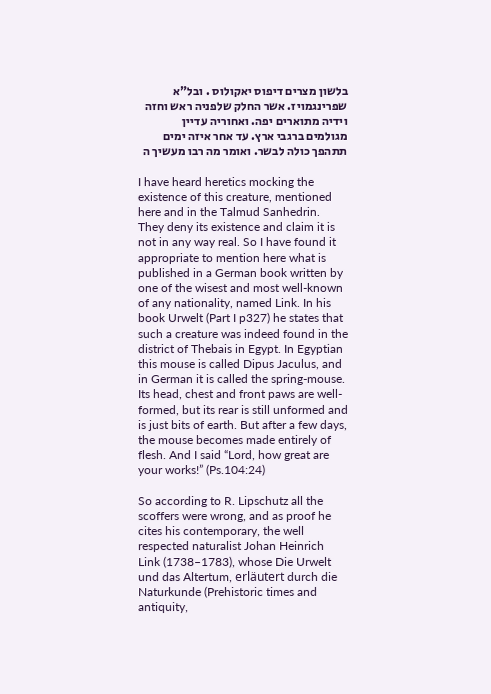בלשון מצרים דיפוס יאקולוס . ובל"א שפרינגמויז. אשר החלק שלפניה ראש וחזה וידיה מתוארים יפה. ואחוריה עדיין מגולמים ברגבי ארץ. עד אחר איזה ימים תתהפך כולה לבשר. ואומר מה רבו מעשיך ה

I have heard heretics mocking the existence of this creature, mentioned here and in the Talmud Sanhedrin. They deny its existence and claim it is not in any way real. So I have found it appropriate to mention here what is published in a German book written by one of the wisest and most well-known of any nationality, named Link. In his book Urwelt (Part I p327) he states that such a creature was indeed found in the district of Thebais in Egypt. In Egyptian this mouse is called Dipus Jaculus, and in German it is called the spring-mouse. Its head, chest and front paws are well-formed, but its rear is still unformed and is just bits of earth. But after a few days, the mouse becomes made entirely of flesh. And I said “Lord, how great are your works!” (Ps.104:24)

So according to R. Lipschutz all the scoffers were wrong, and as proof he cites his contemporary, the well respected naturalist Johan Heinrich Link (1738–1783), whose Die Urwelt und das Altertum, erläutert durch die Naturkunde (Prehistoric times and antiquity,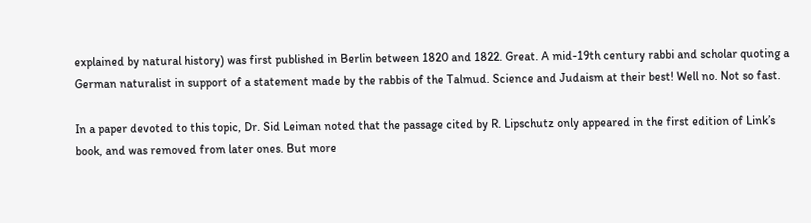explained by natural history) was first published in Berlin between 1820 and 1822. Great. A mid-19th century rabbi and scholar quoting a German naturalist in support of a statement made by the rabbis of the Talmud. Science and Judaism at their best! Well no. Not so fast.

In a paper devoted to this topic, Dr. Sid Leiman noted that the passage cited by R. Lipschutz only appeared in the first edition of Link’s book, and was removed from later ones. But more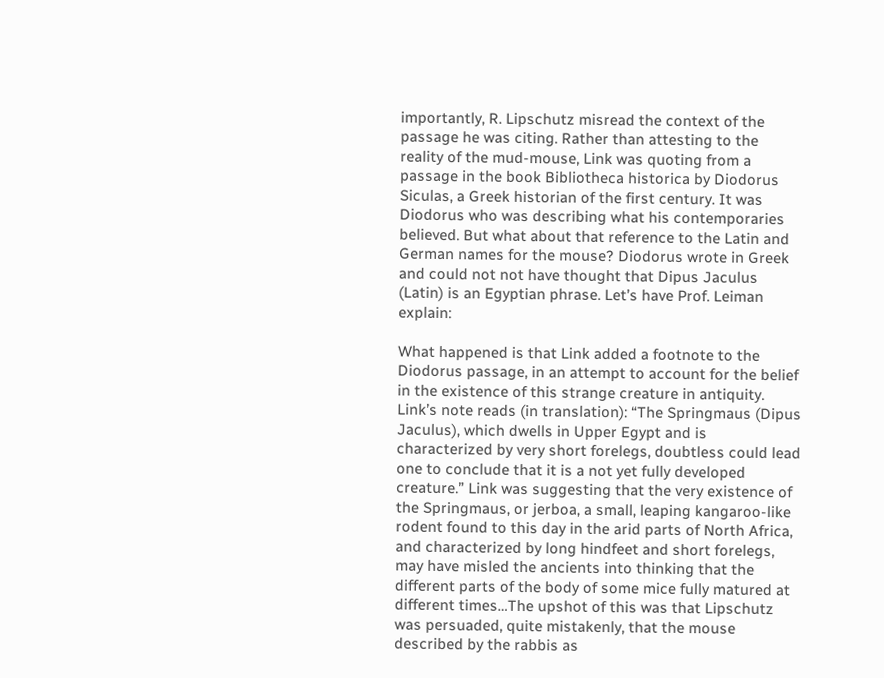importantly, R. Lipschutz misread the context of the passage he was citing. Rather than attesting to the reality of the mud-mouse, Link was quoting from a passage in the book Bibliotheca historica by Diodorus Siculas, a Greek historian of the first century. It was Diodorus who was describing what his contemporaries believed. But what about that reference to the Latin and German names for the mouse? Diodorus wrote in Greek and could not not have thought that Dipus Jaculus (Latin) is an Egyptian phrase. Let’s have Prof. Leiman explain:

What happened is that Link added a footnote to the Diodorus passage, in an attempt to account for the belief in the existence of this strange creature in antiquity. Link’s note reads (in translation): “The Springmaus (Dipus Jaculus), which dwells in Upper Egypt and is characterized by very short forelegs, doubtless could lead one to conclude that it is a not yet fully developed creature.” Link was suggesting that the very existence of the Springmaus, or jerboa, a small, leaping kangaroo-like rodent found to this day in the arid parts of North Africa, and characterized by long hindfeet and short forelegs, may have misled the ancients into thinking that the different parts of the body of some mice fully matured at different times…The upshot of this was that Lipschutz was persuaded, quite mistakenly, that the mouse described by the rabbis as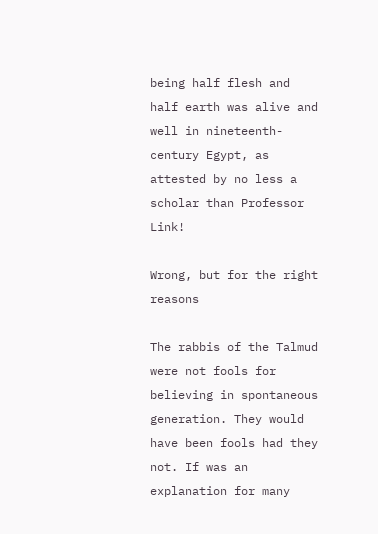being half flesh and half earth was alive and well in nineteenth-century Egypt, as attested by no less a scholar than Professor Link!

Wrong, but for the right reasons

The rabbis of the Talmud were not fools for believing in spontaneous generation. They would have been fools had they not. If was an explanation for many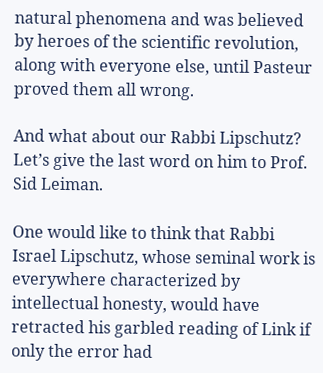natural phenomena and was believed by heroes of the scientific revolution, along with everyone else, until Pasteur proved them all wrong.

And what about our Rabbi Lipschutz? Let’s give the last word on him to Prof. Sid Leiman.

One would like to think that Rabbi Israel Lipschutz, whose seminal work is everywhere characterized by intellectual honesty, would have retracted his garbled reading of Link if only the error had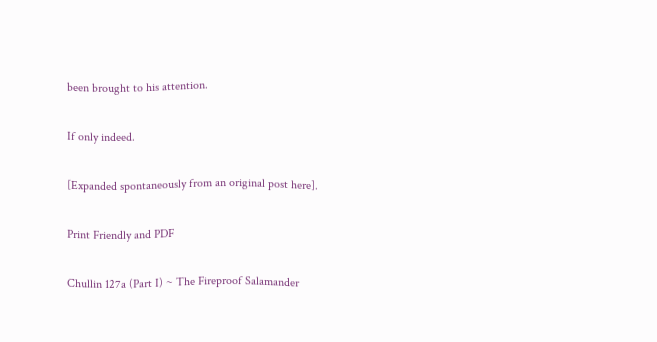been brought to his attention.

If only indeed.

[Expanded spontaneously from an original post here].

Print Friendly and PDF

Chullin 127a (Part I) ~ The Fireproof Salamander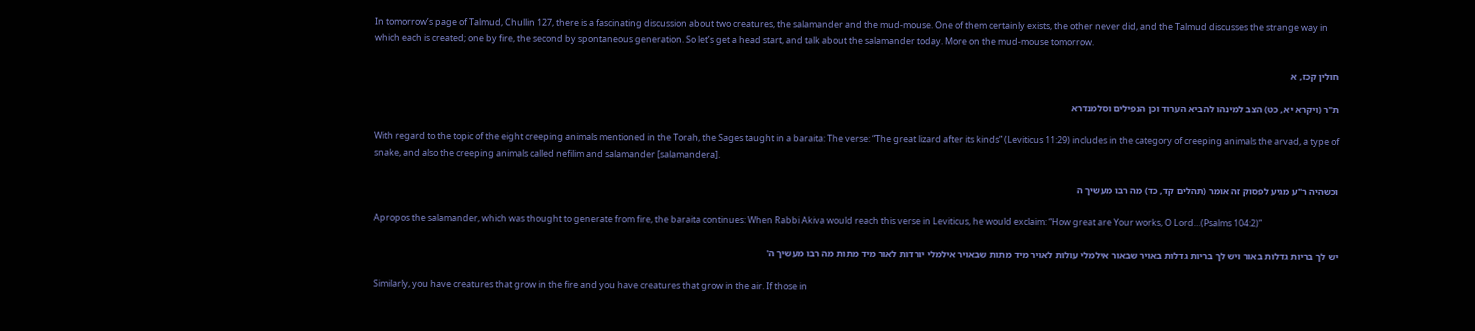In tomorrow’s page of Talmud, Chullin 127, there is a fascinating discussion about two creatures, the salamander and the mud-mouse. One of them certainly exists, the other never did, and the Talmud discusses the strange way in which each is created; one by fire, the second by spontaneous generation. So let’s get a head start, and talk about the salamander today. More on the mud-mouse tomorrow.

חולין קכז, א

ת"ר (ויקרא יא, כט) הצב למינהו להביא הערוד וכן הנפילים וסלמנדרא

With regard to the topic of the eight creeping animals mentioned in the Torah, the Sages taught in a baraita: The verse: “The great lizard after its kinds” (Leviticus 11:29) includes in the category of creeping animals the arvad, a type of snake, and also the creeping animals called nefilim and salamander [salamandera].

וכשהיה ר"ע מגיע לפסוק זה אומר (תהלים קד, כד) מה רבו מעשיך ה

Apropos the salamander, which was thought to generate from fire, the baraita continues: When Rabbi Akiva would reach this verse in Leviticus, he would exclaim: “How great are Your works, O Lord…(Psalms 104:2)”

יש לך בריות גדלות באור ויש לך בריות גדלות באויר שבאור אילמלי עולות לאויר מיד מתות שבאויר אילמלי יורדות לאור מיד מתות מה רבו מעשיך ה'

Similarly, you have creatures that grow in the fire and you have creatures that grow in the air. If those in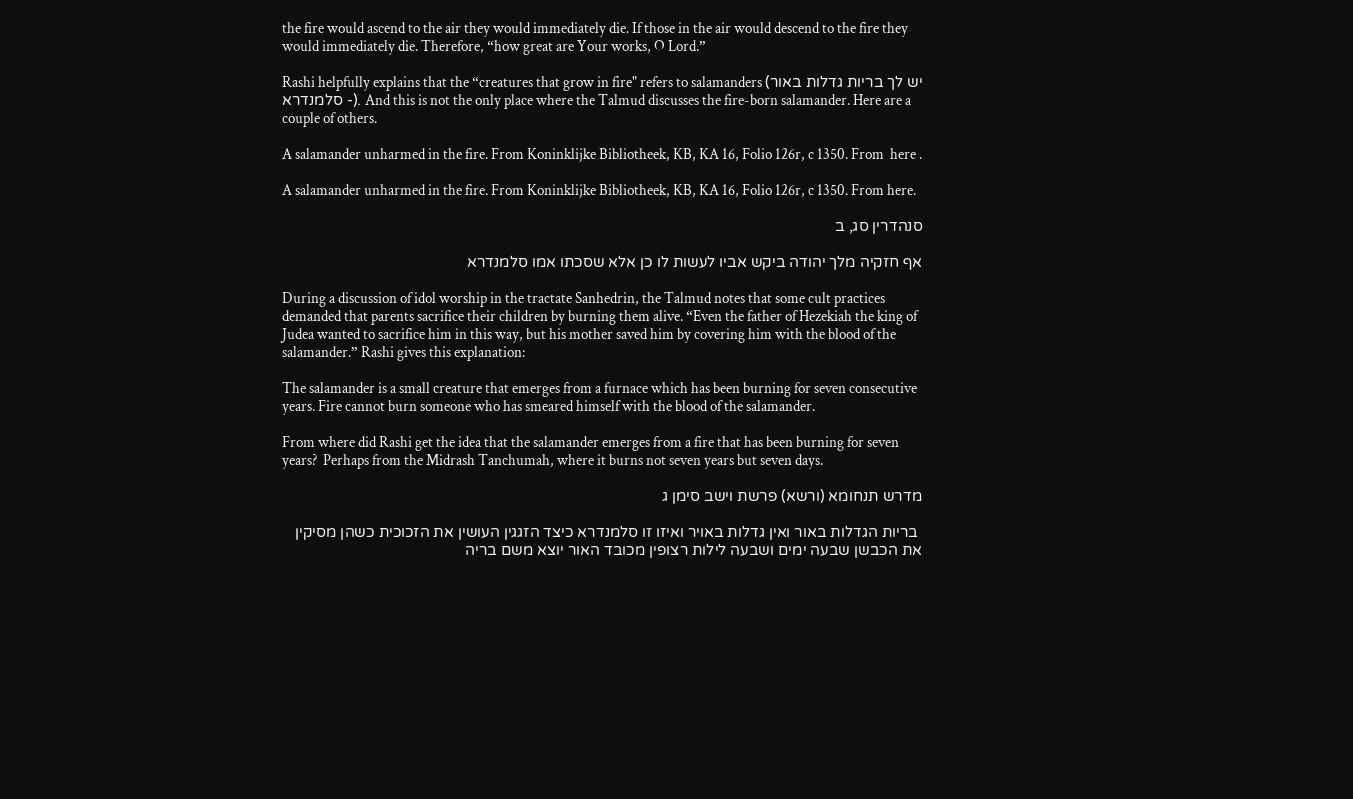the fire would ascend to the air they would immediately die. If those in the air would descend to the fire they would immediately die. Therefore, “how great are Your works, O Lord.”

Rashi helpfully explains that the “creatures that grow in fire" refers to salamanders (יש לך בריות גדלות באור - סלמנדרא). And this is not the only place where the Talmud discusses the fire-born salamander. Here are a couple of others.

A salamander unharmed in the fire. From Koninklijke Bibliotheek, KB, KA 16, Folio 126r, c 1350. From  here .

A salamander unharmed in the fire. From Koninklijke Bibliotheek, KB, KA 16, Folio 126r, c 1350. From here.

סנהדרין סג, ב

אף חזקיה מלך יהודה ביקש אביו לעשות לו כן אלא שסכתו אמו סלמנדרא

During a discussion of idol worship in the tractate Sanhedrin, the Talmud notes that some cult practices demanded that parents sacrifice their children by burning them alive. “Even the father of Hezekiah the king of Judea wanted to sacrifice him in this way, but his mother saved him by covering him with the blood of the salamander.” Rashi gives this explanation:

The salamander is a small creature that emerges from a furnace which has been burning for seven consecutive years. Fire cannot burn someone who has smeared himself with the blood of the salamander.

From where did Rashi get the idea that the salamander emerges from a fire that has been burning for seven years?  Perhaps from the Midrash Tanchumah, where it burns not seven years but seven days.

מדרש תנחומא (ורשא) פרשת וישב סימן ג

 בריות הגדלות באור ואין גדלות באויר ואיזו זו סלמנדרא כיצד הזגגין העושין את הזכוכית כשהן מסיקין את הכבשן שבעה ימים ושבעה לילות רצופין מכובד האור יוצא משם בריה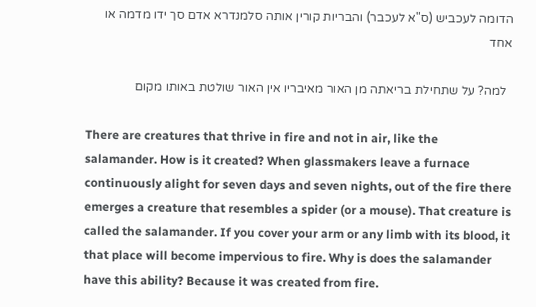הדומה לעכביש (ס"א לעכבר) והבריות קורין אותה סלמנדרא אדם סך ידו מדמה או אחד

  למה? על שתחילת בריאתה מן האור מאיבריו אין האור שולטת באותו מקום

There are creatures that thrive in fire and not in air, like the salamander. How is it created? When glassmakers leave a furnace continuously alight for seven days and seven nights, out of the fire there emerges a creature that resembles a spider (or a mouse). That creature is called the salamander. If you cover your arm or any limb with its blood, it that place will become impervious to fire. Why is does the salamander have this ability? Because it was created from fire.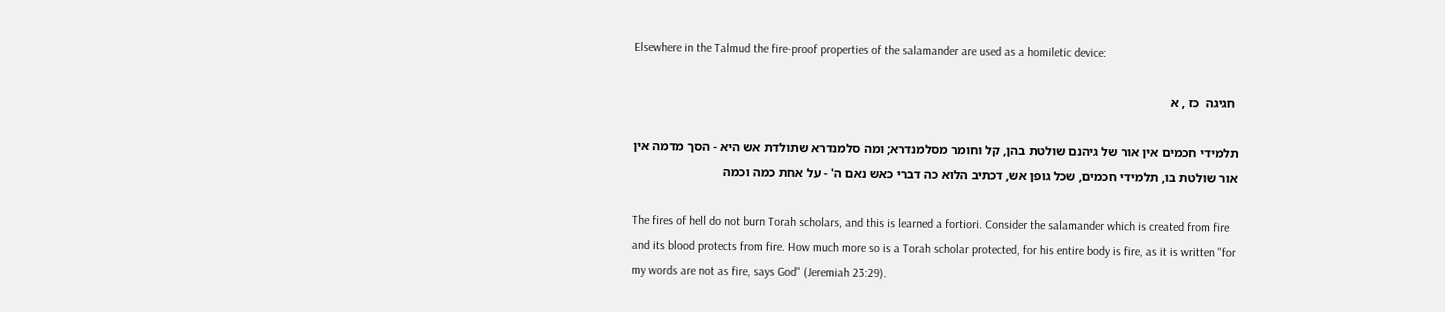Elsewhere in the Talmud the fire-proof properties of the salamander are used as a homiletic device:

 חגיגה  כז , א

תלמידי חכמים אין אור של גיהנם שולטת בהן, קל וחומר מסלמנדרא; ומה סלמנדרא שתולדת אש היא - הסך מדמה אין אור שולטת בו, תלמידי חכמים, שכל גופן אש, דכתיב הלוא כה דברי כאש נאם ה' - על אחת כמה וכמה

The fires of hell do not burn Torah scholars, and this is learned a fortiori. Consider the salamander which is created from fire and its blood protects from fire. How much more so is a Torah scholar protected, for his entire body is fire, as it is written "for my words are not as fire, says God" (Jeremiah 23:29).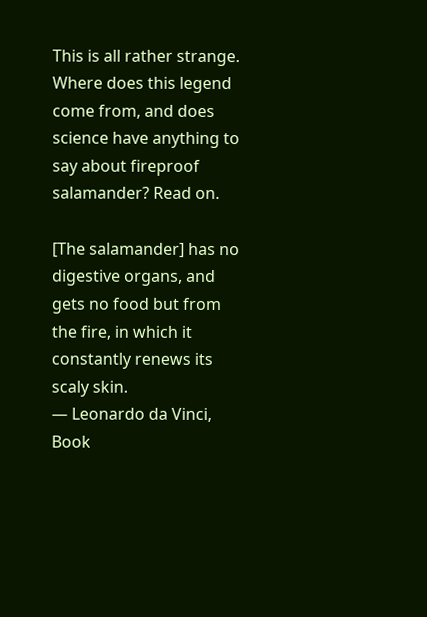This is all rather strange. Where does this legend come from, and does science have anything to say about fireproof salamander? Read on.

[The salamander] has no digestive organs, and gets no food but from the fire, in which it constantly renews its scaly skin.
— Leonardo da Vinci, Book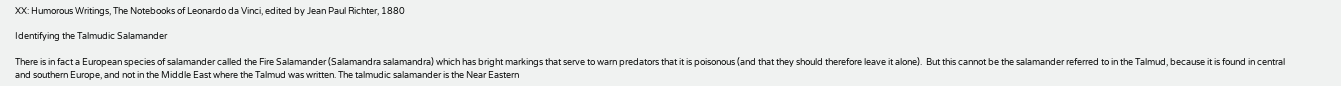XX: Humorous Writings, The Notebooks of Leonardo da Vinci, edited by Jean Paul Richter, 1880

Identifying the Talmudic Salamander

There is in fact a European species of salamander called the Fire Salamander (Salamandra salamandra) which has bright markings that serve to warn predators that it is poisonous (and that they should therefore leave it alone).  But this cannot be the salamander referred to in the Talmud, because it is found in central and southern Europe, and not in the Middle East where the Talmud was written. The talmudic salamander is the Near Eastern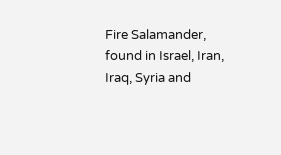Fire Salamander, found in Israel, Iran, Iraq, Syria and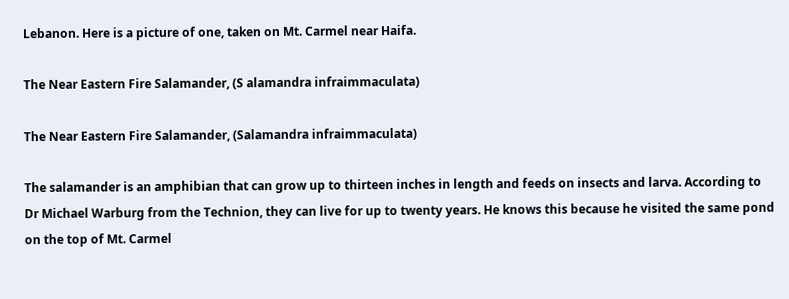Lebanon. Here is a picture of one, taken on Mt. Carmel near Haifa.

The Near Eastern Fire Salamander, (S alamandra infraimmaculata)

The Near Eastern Fire Salamander, (Salamandra infraimmaculata)

The salamander is an amphibian that can grow up to thirteen inches in length and feeds on insects and larva. According to Dr Michael Warburg from the Technion, they can live for up to twenty years. He knows this because he visited the same pond on the top of Mt. Carmel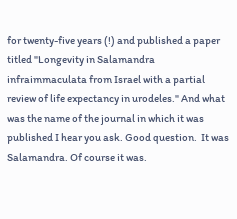for twenty-five years (!) and published a paper titled "Longevity in Salamandra infraimmaculata from Israel with a partial review of life expectancy in urodeles." And what was the name of the journal in which it was published I hear you ask. Good question.  It was Salamandra. Of course it was.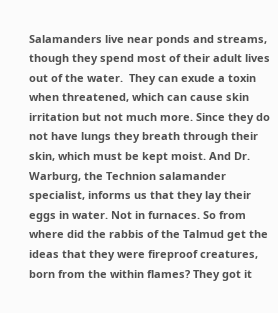Salamanders live near ponds and streams, though they spend most of their adult lives out of the water.  They can exude a toxin when threatened, which can cause skin irritation but not much more. Since they do not have lungs they breath through their skin, which must be kept moist. And Dr. Warburg, the Technion salamander specialist, informs us that they lay their eggs in water. Not in furnaces. So from where did the rabbis of the Talmud get the ideas that they were fireproof creatures, born from the within flames? They got it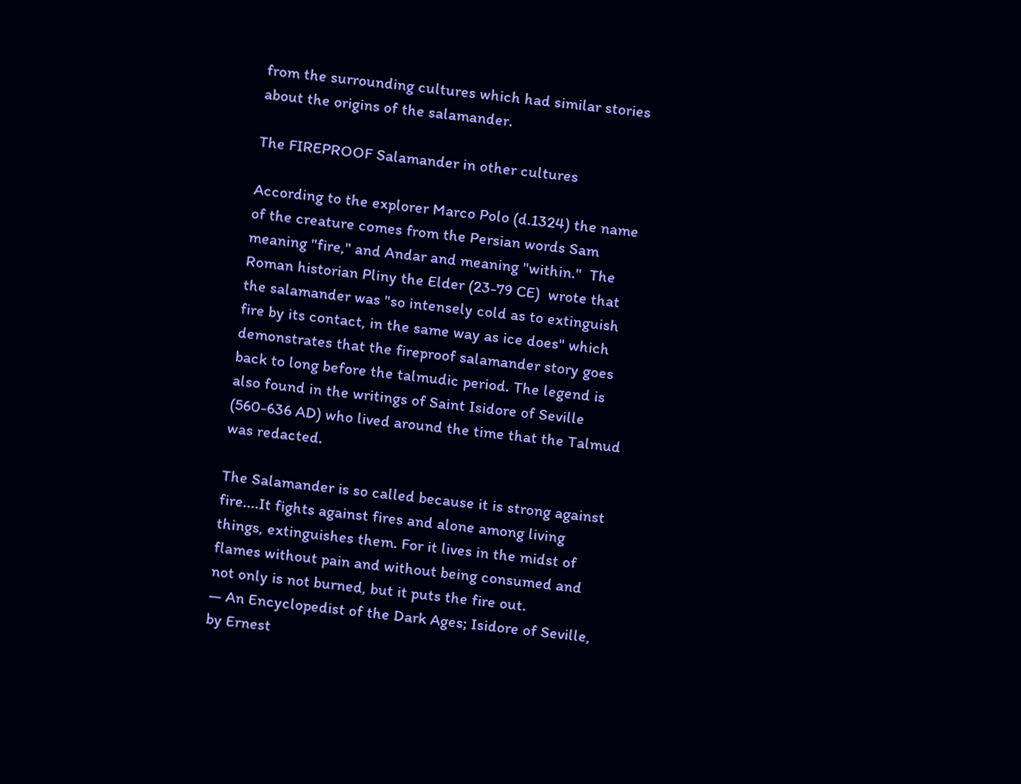from the surrounding cultures which had similar stories about the origins of the salamander.

The FIREPROOF Salamander in other cultures

According to the explorer Marco Polo (d.1324) the name of the creature comes from the Persian words Sam meaning "fire," and Andar and meaning "within."  The Roman historian Pliny the Elder (23-79 CE)  wrote that the salamander was "so intensely cold as to extinguish fire by its contact, in the same way as ice does" which demonstrates that the fireproof salamander story goes back to long before the talmudic period. The legend is also found in the writings of Saint Isidore of Seville (560-636 AD) who lived around the time that the Talmud was redacted.

The Salamander is so called because it is strong against fire....It fights against fires and alone among living things, extinguishes them. For it lives in the midst of flames without pain and without being consumed and not only is not burned, but it puts the fire out.
— An Encyclopedist of the Dark Ages; Isidore of Seville, by Ernest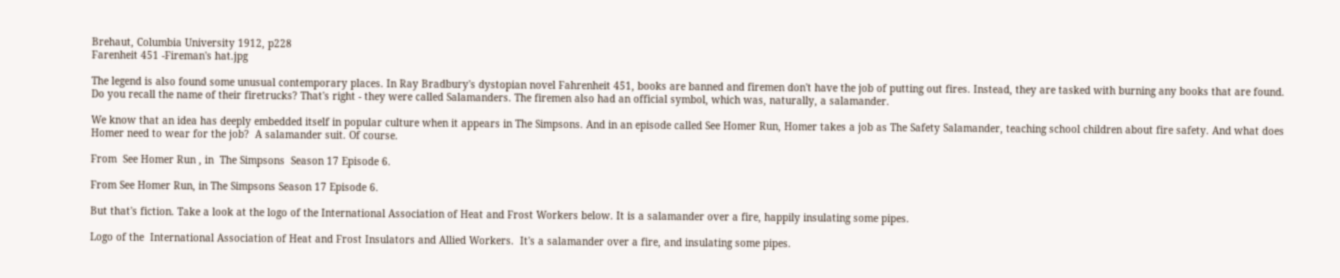Brehaut, Columbia University 1912, p228
Farenheit 451 -Fireman's hat.jpg

The legend is also found some unusual contemporary places. In Ray Bradbury's dystopian novel Fahrenheit 451, books are banned and firemen don't have the job of putting out fires. Instead, they are tasked with burning any books that are found. Do you recall the name of their firetrucks? That's right - they were called Salamanders. The firemen also had an official symbol, which was, naturally, a salamander.

We know that an idea has deeply embedded itself in popular culture when it appears in The Simpsons. And in an episode called See Homer Run, Homer takes a job as The Safety Salamander, teaching school children about fire safety. And what does Homer need to wear for the job?  A salamander suit. Of course.

From  See Homer Run , in  The Simpsons  Season 17 Episode 6.

From See Homer Run, in The Simpsons Season 17 Episode 6.

But that's fiction. Take a look at the logo of the International Association of Heat and Frost Workers below. It is a salamander over a fire, happily insulating some pipes.

Logo of the  International Association of Heat and Frost Insulators and Allied Workers.  It's a salamander over a fire, and insulating some pipes.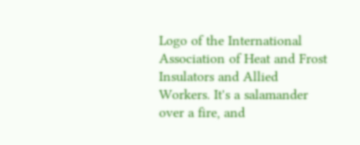Logo of the International Association of Heat and Frost Insulators and Allied Workers. It's a salamander over a fire, and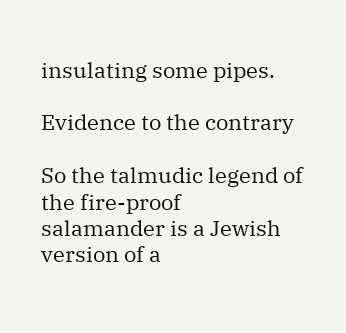insulating some pipes.

Evidence to the contrary

So the talmudic legend of the fire-proof salamander is a Jewish version of a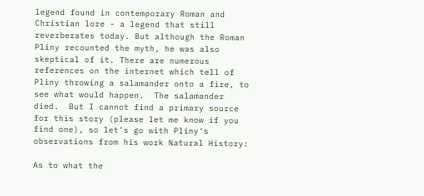legend found in contemporary Roman and Christian lore - a legend that still reverberates today. But although the Roman Pliny recounted the myth, he was also skeptical of it. There are numerous references on the internet which tell of Pliny throwing a salamander onto a fire, to see what would happen.  The salamander died.  But I cannot find a primary source for this story (please let me know if you find one), so let's go with Pliny's observations from his work Natural History:

As to what the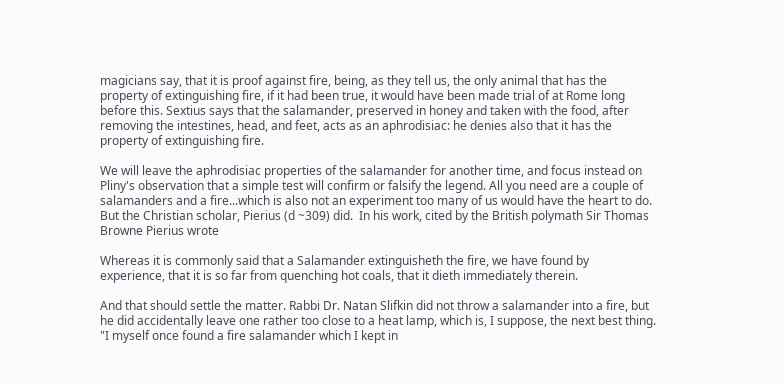magicians say, that it is proof against fire, being, as they tell us, the only animal that has the property of extinguishing fire, if it had been true, it would have been made trial of at Rome long before this. Sextius says that the salamander, preserved in honey and taken with the food, after removing the intestines, head, and feet, acts as an aphrodisiac: he denies also that it has the property of extinguishing fire.

We will leave the aphrodisiac properties of the salamander for another time, and focus instead on Pliny's observation that a simple test will confirm or falsify the legend. All you need are a couple of salamanders and a fire...which is also not an experiment too many of us would have the heart to do. But the Christian scholar, Pierius (d ~309) did.  In his work, cited by the British polymath Sir Thomas Browne Pierius wrote

Whereas it is commonly said that a Salamander extinguisheth the fire, we have found by experience, that it is so far from quenching hot coals, that it dieth immediately therein.

And that should settle the matter. Rabbi Dr. Natan Slifkin did not throw a salamander into a fire, but he did accidentally leave one rather too close to a heat lamp, which is, I suppose, the next best thing. "I myself once found a fire salamander which I kept in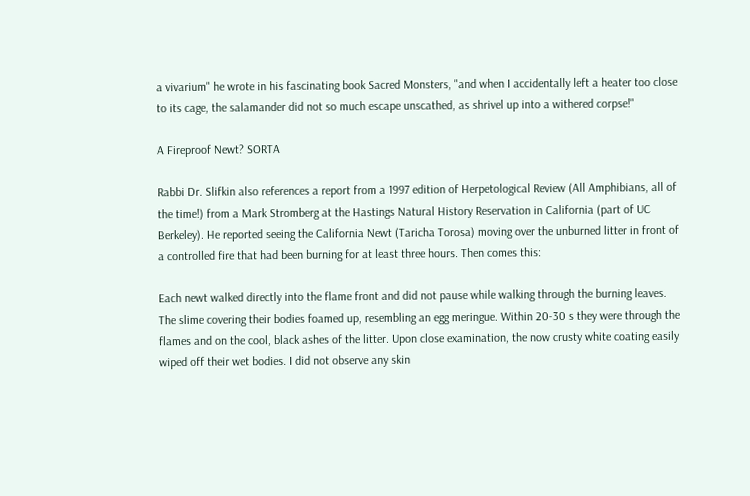a vivarium" he wrote in his fascinating book Sacred Monsters, "and when I accidentally left a heater too close to its cage, the salamander did not so much escape unscathed, as shrivel up into a withered corpse!"

A Fireproof Newt? SORTA

Rabbi Dr. Slifkin also references a report from a 1997 edition of Herpetological Review (All Amphibians, all of the time!) from a Mark Stromberg at the Hastings Natural History Reservation in California (part of UC Berkeley). He reported seeing the California Newt (Taricha Torosa) moving over the unburned litter in front of a controlled fire that had been burning for at least three hours. Then comes this:

Each newt walked directly into the flame front and did not pause while walking through the burning leaves. The slime covering their bodies foamed up, resembling an egg meringue. Within 20-30 s they were through the flames and on the cool, black ashes of the litter. Upon close examination, the now crusty white coating easily wiped off their wet bodies. I did not observe any skin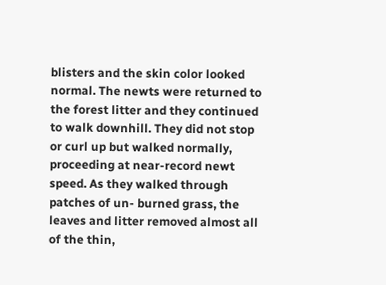blisters and the skin color looked normal. The newts were returned to the forest litter and they continued to walk downhill. They did not stop or curl up but walked normally, proceeding at near-record newt speed. As they walked through patches of un- burned grass, the leaves and litter removed almost all of the thin,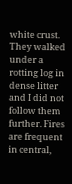white crust. They walked under a rotting log in dense litter and I did not follow them further. Fires are frequent in central,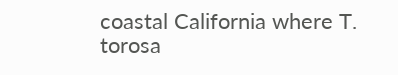coastal California where T. torosa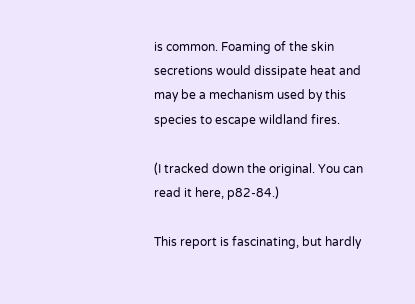is common. Foaming of the skin secretions would dissipate heat and may be a mechanism used by this species to escape wildland fires.

(I tracked down the original. You can read it here, p82-84.)

This report is fascinating, but hardly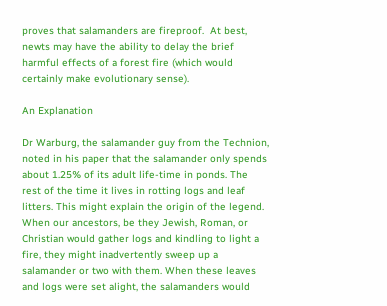proves that salamanders are fireproof.  At best, newts may have the ability to delay the brief harmful effects of a forest fire (which would certainly make evolutionary sense).

An Explanation

Dr Warburg, the salamander guy from the Technion, noted in his paper that the salamander only spends about 1.25% of its adult life-time in ponds. The rest of the time it lives in rotting logs and leaf litters. This might explain the origin of the legend. When our ancestors, be they Jewish, Roman, or Christian would gather logs and kindling to light a fire, they might inadvertently sweep up a salamander or two with them. When these leaves and logs were set alight, the salamanders would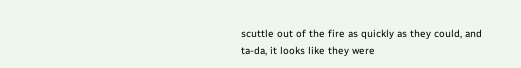scuttle out of the fire as quickly as they could, and ta-da, it looks like they were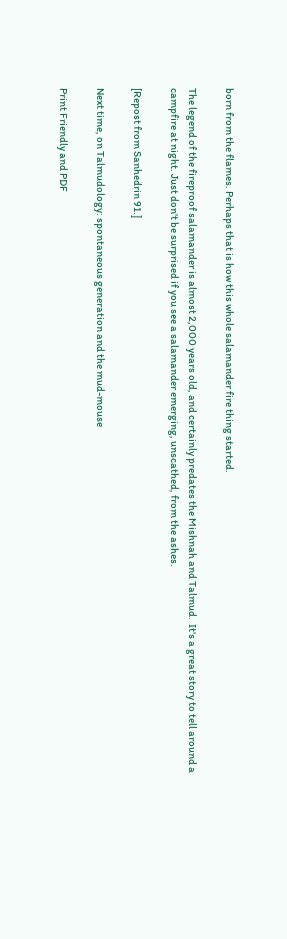born from the flames. Perhaps that is how this whole salamander fire thing started.

The legend of the fireproof salamander is almost 2,000 years old, and certainly predates the Mishnah and Talmud.  It's a great story to tell around a campfire at night. Just don't be surprised if you see a salamander emerging, unscathed, from the ashes.

[Repost from Sanhedrin 91.]

Next time, on Talmudology: spontaneous generation and the mud-mouse

Print Friendly and PDF